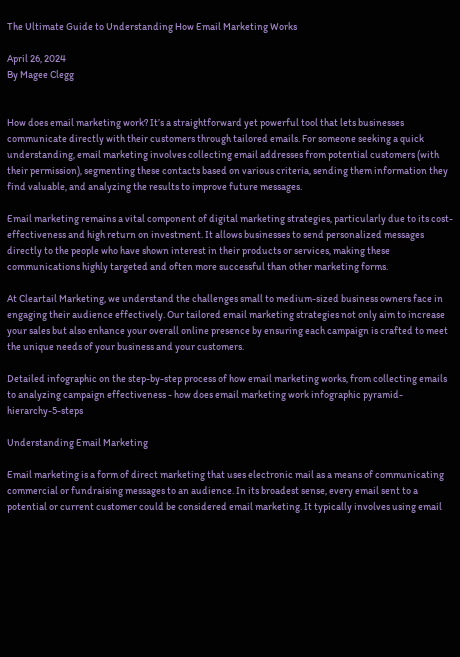The Ultimate Guide to Understanding How Email Marketing Works

April 26, 2024
By Magee Clegg


How does email marketing work? It’s a straightforward yet powerful tool that lets businesses communicate directly with their customers through tailored emails. For someone seeking a quick understanding, email marketing involves collecting email addresses from potential customers (with their permission), segmenting these contacts based on various criteria, sending them information they find valuable, and analyzing the results to improve future messages.

Email marketing remains a vital component of digital marketing strategies, particularly due to its cost-effectiveness and high return on investment. It allows businesses to send personalized messages directly to the people who have shown interest in their products or services, making these communications highly targeted and often more successful than other marketing forms.

At Cleartail Marketing, we understand the challenges small to medium-sized business owners face in engaging their audience effectively. Our tailored email marketing strategies not only aim to increase your sales but also enhance your overall online presence by ensuring each campaign is crafted to meet the unique needs of your business and your customers.

Detailed infographic on the step-by-step process of how email marketing works, from collecting emails to analyzing campaign effectiveness - how does email marketing work infographic pyramid-hierarchy-5-steps

Understanding Email Marketing

Email marketing is a form of direct marketing that uses electronic mail as a means of communicating commercial or fundraising messages to an audience. In its broadest sense, every email sent to a potential or current customer could be considered email marketing. It typically involves using email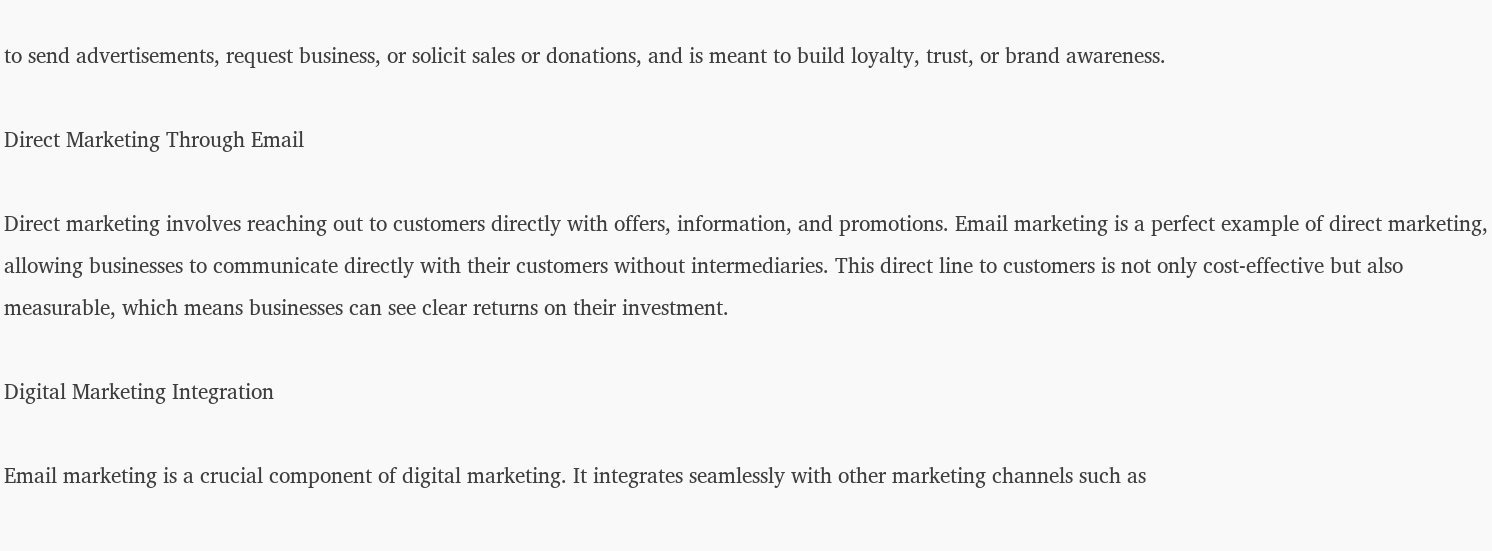to send advertisements, request business, or solicit sales or donations, and is meant to build loyalty, trust, or brand awareness.

Direct Marketing Through Email

Direct marketing involves reaching out to customers directly with offers, information, and promotions. Email marketing is a perfect example of direct marketing, allowing businesses to communicate directly with their customers without intermediaries. This direct line to customers is not only cost-effective but also measurable, which means businesses can see clear returns on their investment.

Digital Marketing Integration

Email marketing is a crucial component of digital marketing. It integrates seamlessly with other marketing channels such as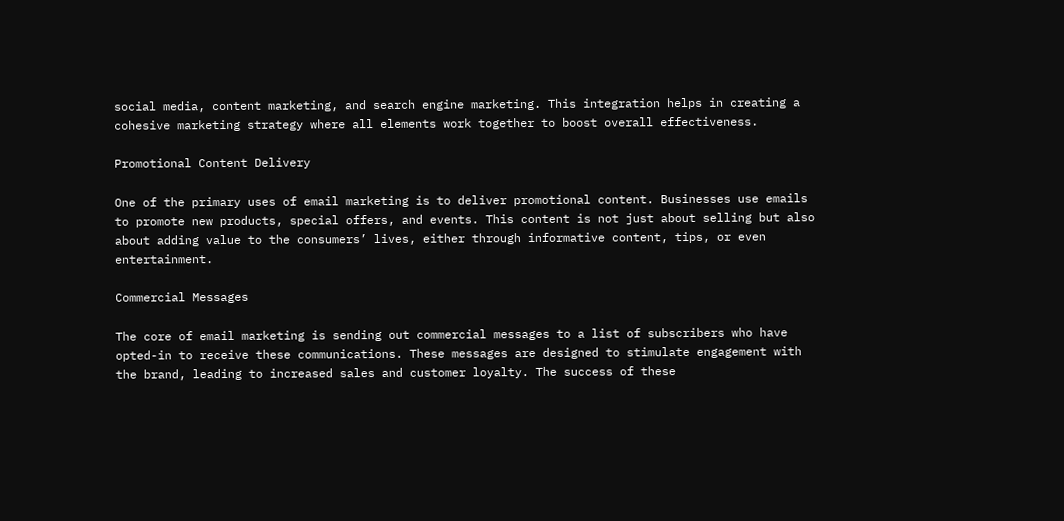social media, content marketing, and search engine marketing. This integration helps in creating a cohesive marketing strategy where all elements work together to boost overall effectiveness.

Promotional Content Delivery

One of the primary uses of email marketing is to deliver promotional content. Businesses use emails to promote new products, special offers, and events. This content is not just about selling but also about adding value to the consumers’ lives, either through informative content, tips, or even entertainment.

Commercial Messages

The core of email marketing is sending out commercial messages to a list of subscribers who have opted-in to receive these communications. These messages are designed to stimulate engagement with the brand, leading to increased sales and customer loyalty. The success of these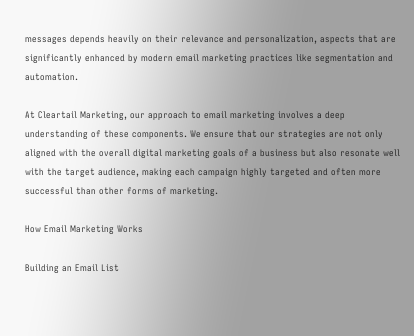messages depends heavily on their relevance and personalization, aspects that are significantly enhanced by modern email marketing practices like segmentation and automation.

At Cleartail Marketing, our approach to email marketing involves a deep understanding of these components. We ensure that our strategies are not only aligned with the overall digital marketing goals of a business but also resonate well with the target audience, making each campaign highly targeted and often more successful than other forms of marketing.

How Email Marketing Works

Building an Email List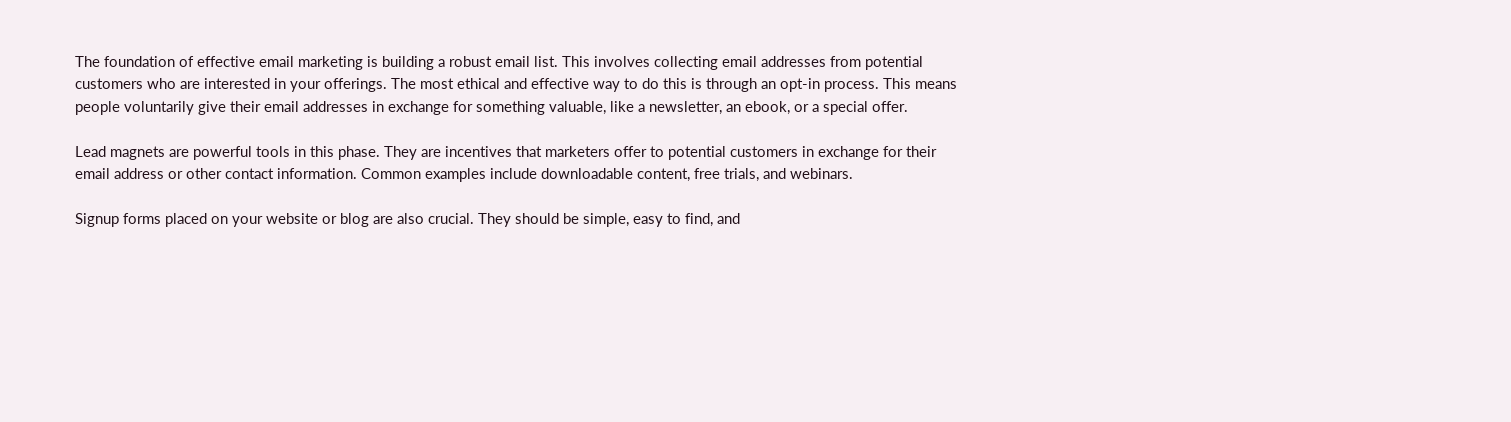The foundation of effective email marketing is building a robust email list. This involves collecting email addresses from potential customers who are interested in your offerings. The most ethical and effective way to do this is through an opt-in process. This means people voluntarily give their email addresses in exchange for something valuable, like a newsletter, an ebook, or a special offer.

Lead magnets are powerful tools in this phase. They are incentives that marketers offer to potential customers in exchange for their email address or other contact information. Common examples include downloadable content, free trials, and webinars.

Signup forms placed on your website or blog are also crucial. They should be simple, easy to find, and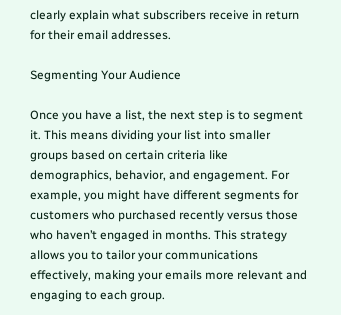clearly explain what subscribers receive in return for their email addresses.

Segmenting Your Audience

Once you have a list, the next step is to segment it. This means dividing your list into smaller groups based on certain criteria like demographics, behavior, and engagement. For example, you might have different segments for customers who purchased recently versus those who haven’t engaged in months. This strategy allows you to tailor your communications effectively, making your emails more relevant and engaging to each group.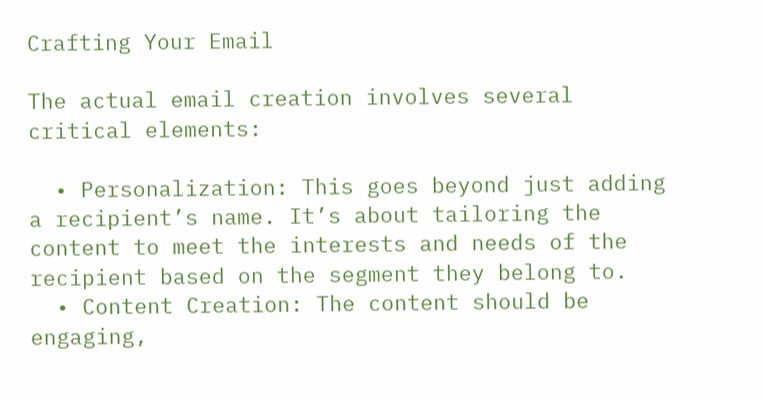Crafting Your Email

The actual email creation involves several critical elements:

  • Personalization: This goes beyond just adding a recipient’s name. It’s about tailoring the content to meet the interests and needs of the recipient based on the segment they belong to.
  • Content Creation: The content should be engaging,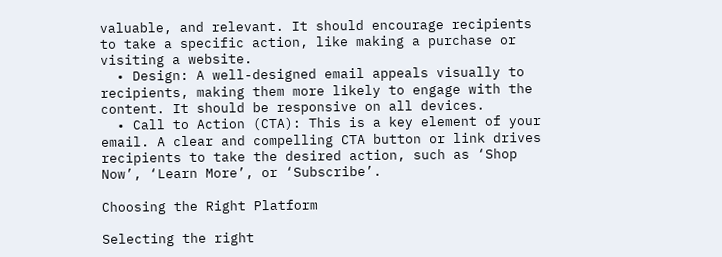valuable, and relevant. It should encourage recipients to take a specific action, like making a purchase or visiting a website.
  • Design: A well-designed email appeals visually to recipients, making them more likely to engage with the content. It should be responsive on all devices.
  • Call to Action (CTA): This is a key element of your email. A clear and compelling CTA button or link drives recipients to take the desired action, such as ‘Shop Now’, ‘Learn More’, or ‘Subscribe’.

Choosing the Right Platform

Selecting the right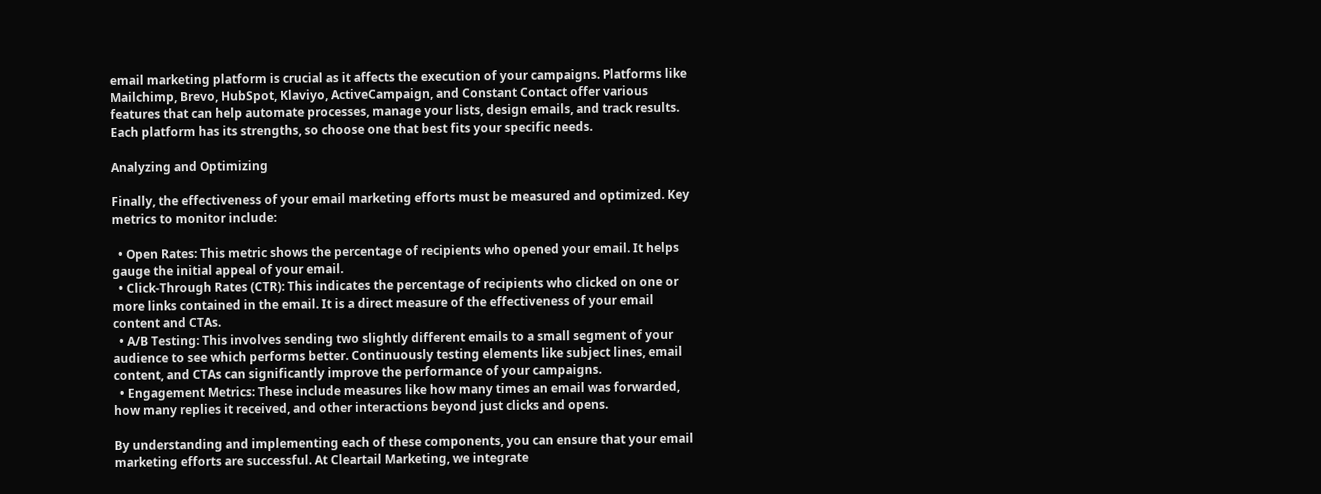email marketing platform is crucial as it affects the execution of your campaigns. Platforms like Mailchimp, Brevo, HubSpot, Klaviyo, ActiveCampaign, and Constant Contact offer various features that can help automate processes, manage your lists, design emails, and track results. Each platform has its strengths, so choose one that best fits your specific needs.

Analyzing and Optimizing

Finally, the effectiveness of your email marketing efforts must be measured and optimized. Key metrics to monitor include:

  • Open Rates: This metric shows the percentage of recipients who opened your email. It helps gauge the initial appeal of your email.
  • Click-Through Rates (CTR): This indicates the percentage of recipients who clicked on one or more links contained in the email. It is a direct measure of the effectiveness of your email content and CTAs.
  • A/B Testing: This involves sending two slightly different emails to a small segment of your audience to see which performs better. Continuously testing elements like subject lines, email content, and CTAs can significantly improve the performance of your campaigns.
  • Engagement Metrics: These include measures like how many times an email was forwarded, how many replies it received, and other interactions beyond just clicks and opens.

By understanding and implementing each of these components, you can ensure that your email marketing efforts are successful. At Cleartail Marketing, we integrate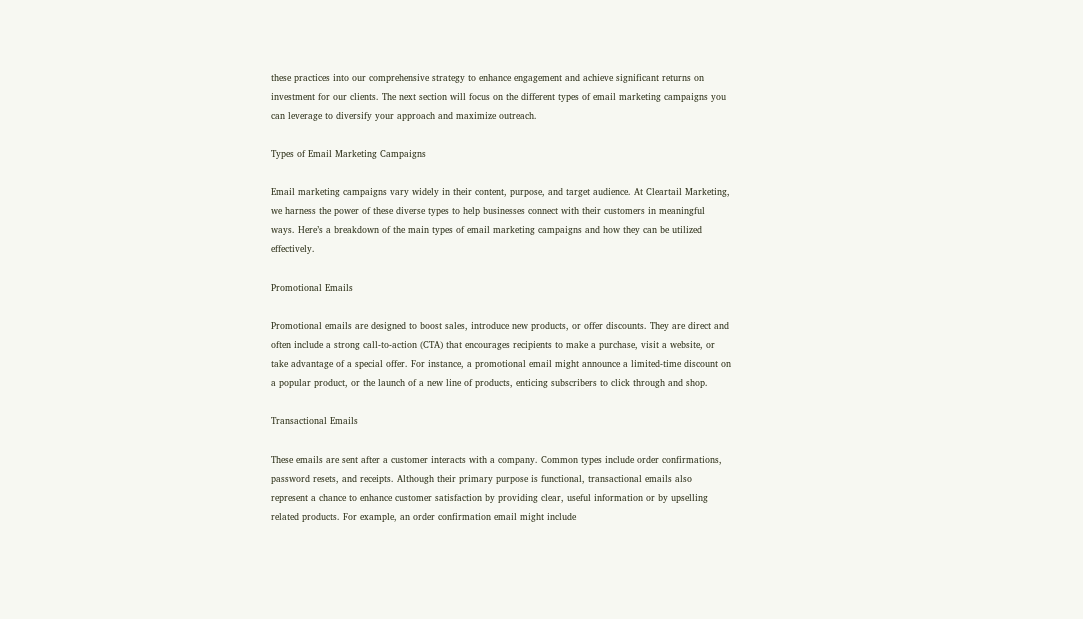these practices into our comprehensive strategy to enhance engagement and achieve significant returns on investment for our clients. The next section will focus on the different types of email marketing campaigns you can leverage to diversify your approach and maximize outreach.

Types of Email Marketing Campaigns

Email marketing campaigns vary widely in their content, purpose, and target audience. At Cleartail Marketing, we harness the power of these diverse types to help businesses connect with their customers in meaningful ways. Here’s a breakdown of the main types of email marketing campaigns and how they can be utilized effectively.

Promotional Emails

Promotional emails are designed to boost sales, introduce new products, or offer discounts. They are direct and often include a strong call-to-action (CTA) that encourages recipients to make a purchase, visit a website, or take advantage of a special offer. For instance, a promotional email might announce a limited-time discount on a popular product, or the launch of a new line of products, enticing subscribers to click through and shop.

Transactional Emails

These emails are sent after a customer interacts with a company. Common types include order confirmations, password resets, and receipts. Although their primary purpose is functional, transactional emails also represent a chance to enhance customer satisfaction by providing clear, useful information or by upselling related products. For example, an order confirmation email might include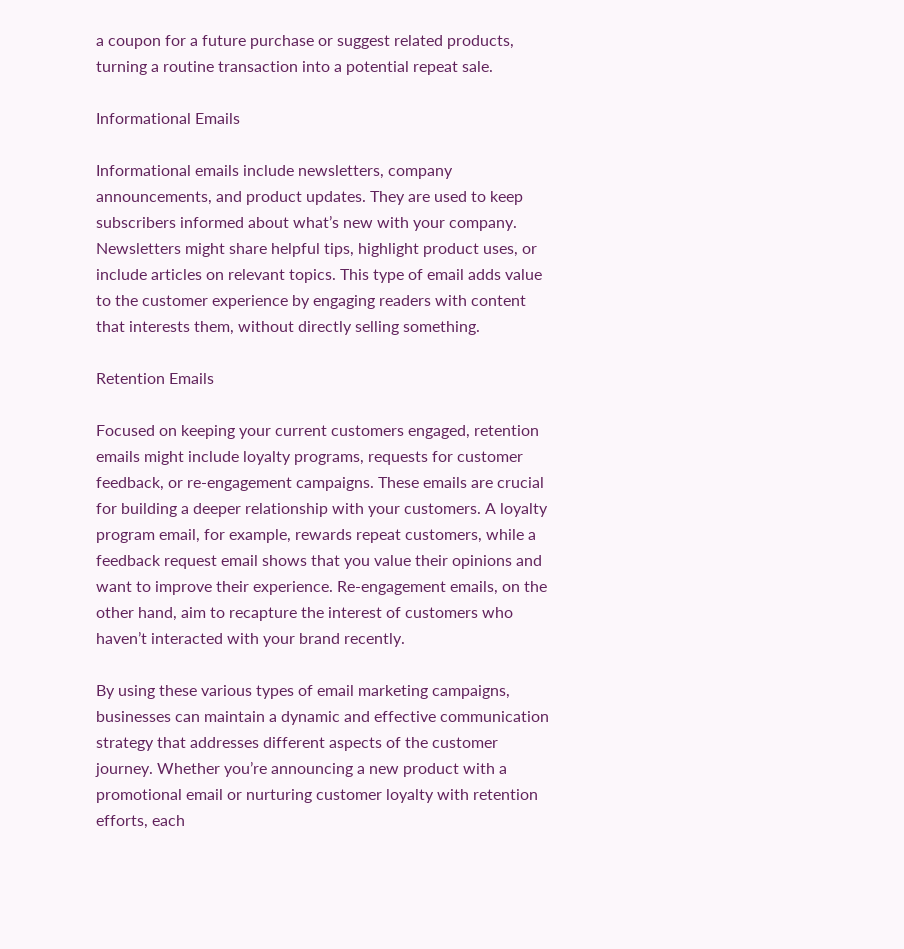a coupon for a future purchase or suggest related products, turning a routine transaction into a potential repeat sale.

Informational Emails

Informational emails include newsletters, company announcements, and product updates. They are used to keep subscribers informed about what’s new with your company. Newsletters might share helpful tips, highlight product uses, or include articles on relevant topics. This type of email adds value to the customer experience by engaging readers with content that interests them, without directly selling something.

Retention Emails

Focused on keeping your current customers engaged, retention emails might include loyalty programs, requests for customer feedback, or re-engagement campaigns. These emails are crucial for building a deeper relationship with your customers. A loyalty program email, for example, rewards repeat customers, while a feedback request email shows that you value their opinions and want to improve their experience. Re-engagement emails, on the other hand, aim to recapture the interest of customers who haven’t interacted with your brand recently.

By using these various types of email marketing campaigns, businesses can maintain a dynamic and effective communication strategy that addresses different aspects of the customer journey. Whether you’re announcing a new product with a promotional email or nurturing customer loyalty with retention efforts, each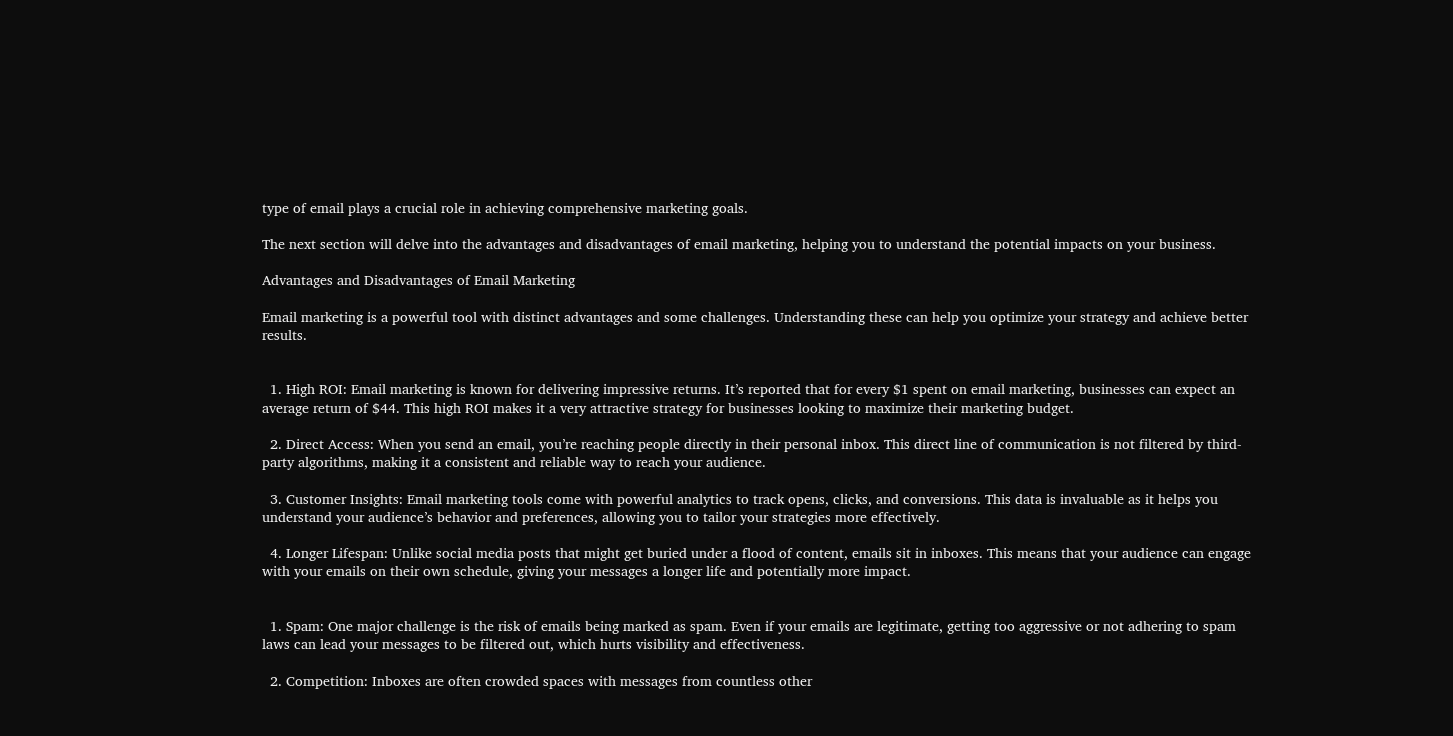type of email plays a crucial role in achieving comprehensive marketing goals.

The next section will delve into the advantages and disadvantages of email marketing, helping you to understand the potential impacts on your business.

Advantages and Disadvantages of Email Marketing

Email marketing is a powerful tool with distinct advantages and some challenges. Understanding these can help you optimize your strategy and achieve better results.


  1. High ROI: Email marketing is known for delivering impressive returns. It’s reported that for every $1 spent on email marketing, businesses can expect an average return of $44. This high ROI makes it a very attractive strategy for businesses looking to maximize their marketing budget.

  2. Direct Access: When you send an email, you’re reaching people directly in their personal inbox. This direct line of communication is not filtered by third-party algorithms, making it a consistent and reliable way to reach your audience.

  3. Customer Insights: Email marketing tools come with powerful analytics to track opens, clicks, and conversions. This data is invaluable as it helps you understand your audience’s behavior and preferences, allowing you to tailor your strategies more effectively.

  4. Longer Lifespan: Unlike social media posts that might get buried under a flood of content, emails sit in inboxes. This means that your audience can engage with your emails on their own schedule, giving your messages a longer life and potentially more impact.


  1. Spam: One major challenge is the risk of emails being marked as spam. Even if your emails are legitimate, getting too aggressive or not adhering to spam laws can lead your messages to be filtered out, which hurts visibility and effectiveness.

  2. Competition: Inboxes are often crowded spaces with messages from countless other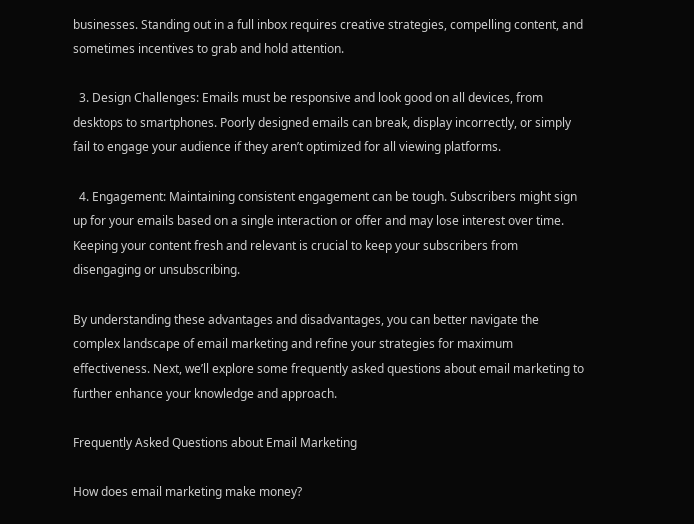businesses. Standing out in a full inbox requires creative strategies, compelling content, and sometimes incentives to grab and hold attention.

  3. Design Challenges: Emails must be responsive and look good on all devices, from desktops to smartphones. Poorly designed emails can break, display incorrectly, or simply fail to engage your audience if they aren’t optimized for all viewing platforms.

  4. Engagement: Maintaining consistent engagement can be tough. Subscribers might sign up for your emails based on a single interaction or offer and may lose interest over time. Keeping your content fresh and relevant is crucial to keep your subscribers from disengaging or unsubscribing.

By understanding these advantages and disadvantages, you can better navigate the complex landscape of email marketing and refine your strategies for maximum effectiveness. Next, we’ll explore some frequently asked questions about email marketing to further enhance your knowledge and approach.

Frequently Asked Questions about Email Marketing

How does email marketing make money?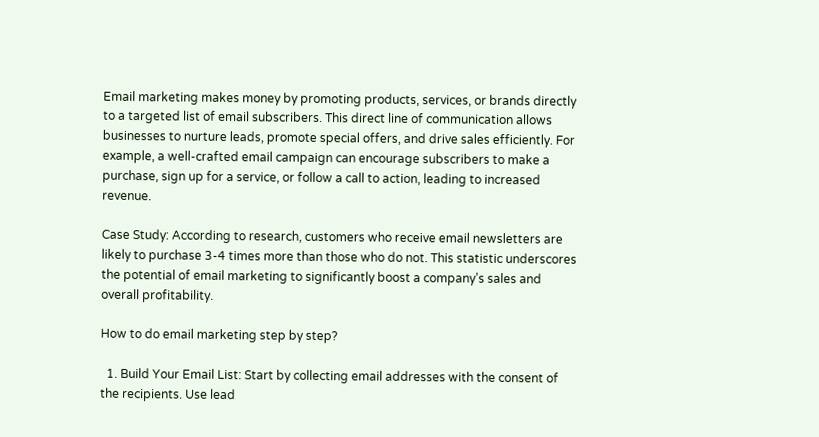Email marketing makes money by promoting products, services, or brands directly to a targeted list of email subscribers. This direct line of communication allows businesses to nurture leads, promote special offers, and drive sales efficiently. For example, a well-crafted email campaign can encourage subscribers to make a purchase, sign up for a service, or follow a call to action, leading to increased revenue.

Case Study: According to research, customers who receive email newsletters are likely to purchase 3-4 times more than those who do not. This statistic underscores the potential of email marketing to significantly boost a company’s sales and overall profitability.

How to do email marketing step by step?

  1. Build Your Email List: Start by collecting email addresses with the consent of the recipients. Use lead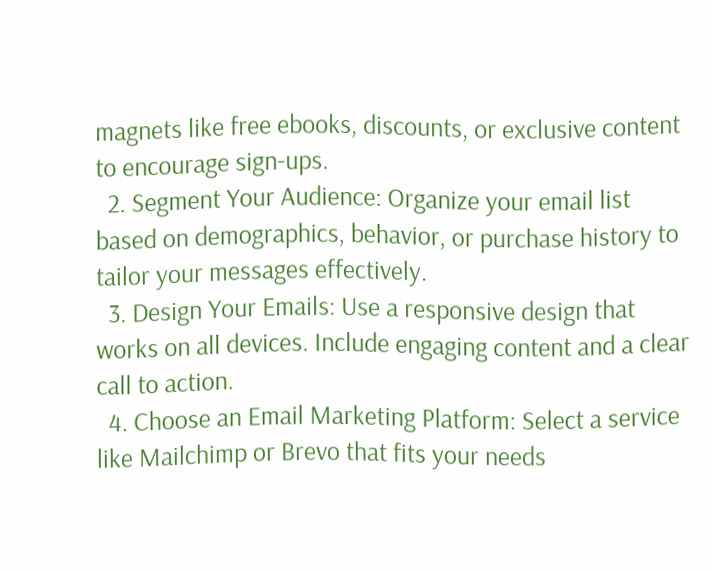magnets like free ebooks, discounts, or exclusive content to encourage sign-ups.
  2. Segment Your Audience: Organize your email list based on demographics, behavior, or purchase history to tailor your messages effectively.
  3. Design Your Emails: Use a responsive design that works on all devices. Include engaging content and a clear call to action.
  4. Choose an Email Marketing Platform: Select a service like Mailchimp or Brevo that fits your needs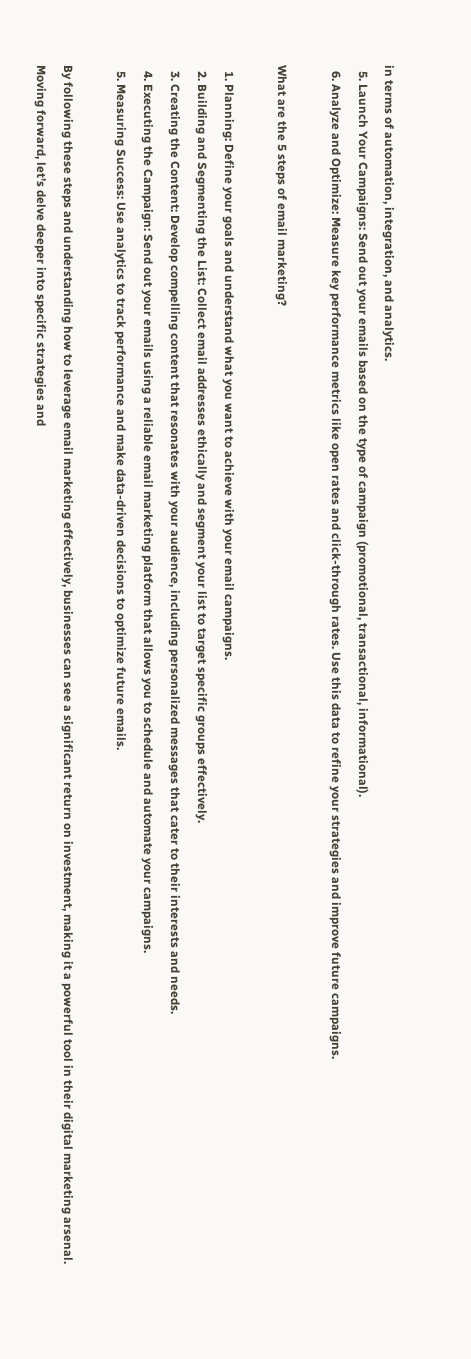in terms of automation, integration, and analytics.
  5. Launch Your Campaigns: Send out your emails based on the type of campaign (promotional, transactional, informational).
  6. Analyze and Optimize: Measure key performance metrics like open rates and click-through rates. Use this data to refine your strategies and improve future campaigns.

What are the 5 steps of email marketing?

  1. Planning: Define your goals and understand what you want to achieve with your email campaigns.
  2. Building and Segmenting the List: Collect email addresses ethically and segment your list to target specific groups effectively.
  3. Creating the Content: Develop compelling content that resonates with your audience, including personalized messages that cater to their interests and needs.
  4. Executing the Campaign: Send out your emails using a reliable email marketing platform that allows you to schedule and automate your campaigns.
  5. Measuring Success: Use analytics to track performance and make data-driven decisions to optimize future emails.

By following these steps and understanding how to leverage email marketing effectively, businesses can see a significant return on investment, making it a powerful tool in their digital marketing arsenal. Moving forward, let’s delve deeper into specific strategies and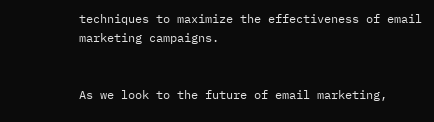techniques to maximize the effectiveness of email marketing campaigns.


As we look to the future of email marketing,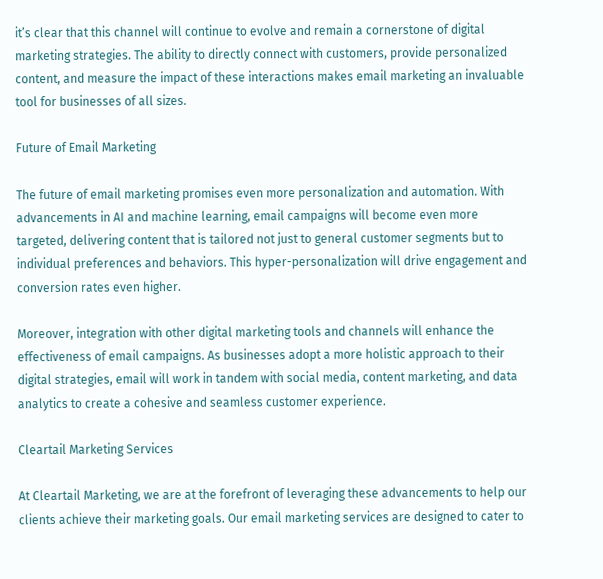it’s clear that this channel will continue to evolve and remain a cornerstone of digital marketing strategies. The ability to directly connect with customers, provide personalized content, and measure the impact of these interactions makes email marketing an invaluable tool for businesses of all sizes.

Future of Email Marketing

The future of email marketing promises even more personalization and automation. With advancements in AI and machine learning, email campaigns will become even more targeted, delivering content that is tailored not just to general customer segments but to individual preferences and behaviors. This hyper-personalization will drive engagement and conversion rates even higher.

Moreover, integration with other digital marketing tools and channels will enhance the effectiveness of email campaigns. As businesses adopt a more holistic approach to their digital strategies, email will work in tandem with social media, content marketing, and data analytics to create a cohesive and seamless customer experience.

Cleartail Marketing Services

At Cleartail Marketing, we are at the forefront of leveraging these advancements to help our clients achieve their marketing goals. Our email marketing services are designed to cater to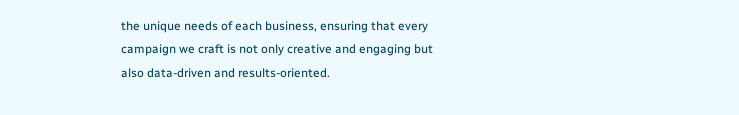the unique needs of each business, ensuring that every campaign we craft is not only creative and engaging but also data-driven and results-oriented.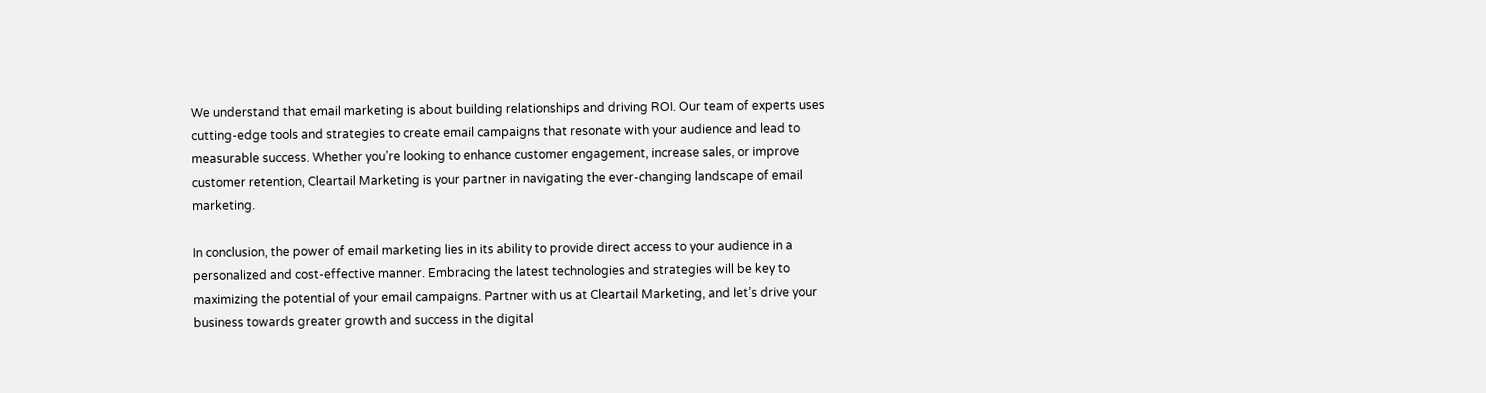We understand that email marketing is about building relationships and driving ROI. Our team of experts uses cutting-edge tools and strategies to create email campaigns that resonate with your audience and lead to measurable success. Whether you’re looking to enhance customer engagement, increase sales, or improve customer retention, Cleartail Marketing is your partner in navigating the ever-changing landscape of email marketing.

In conclusion, the power of email marketing lies in its ability to provide direct access to your audience in a personalized and cost-effective manner. Embracing the latest technologies and strategies will be key to maximizing the potential of your email campaigns. Partner with us at Cleartail Marketing, and let’s drive your business towards greater growth and success in the digital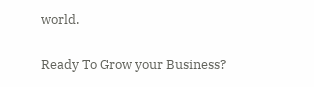world.

Ready To Grow your Business?